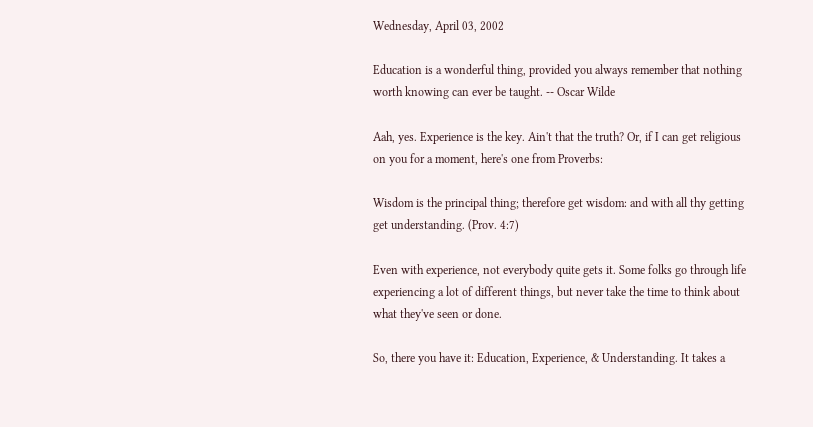Wednesday, April 03, 2002

Education is a wonderful thing, provided you always remember that nothing worth knowing can ever be taught. -- Oscar Wilde

Aah, yes. Experience is the key. Ain't that the truth? Or, if I can get religious on you for a moment, here's one from Proverbs:

Wisdom is the principal thing; therefore get wisdom: and with all thy getting get understanding. (Prov. 4:7)

Even with experience, not everybody quite gets it. Some folks go through life experiencing a lot of different things, but never take the time to think about what they've seen or done.

So, there you have it: Education, Experience, & Understanding. It takes a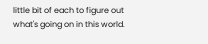little bit of each to figure out what's going on in this world.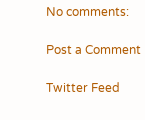No comments:

Post a Comment

Twitter Feed